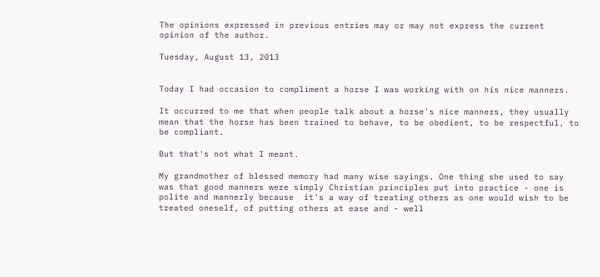The opinions expressed in previous entries may or may not express the current opinion of the author.

Tuesday, August 13, 2013


Today I had occasion to compliment a horse I was working with on his nice manners.

It occurred to me that when people talk about a horse's nice manners, they usually mean that the horse has been trained to behave, to be obedient, to be respectful, to be compliant.

But that's not what I meant.

My grandmother of blessed memory had many wise sayings. One thing she used to say was that good manners were simply Christian principles put into practice - one is polite and mannerly because  it's a way of treating others as one would wish to be treated oneself, of putting others at ease and - well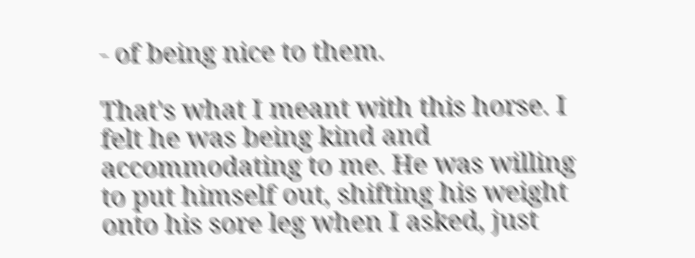- of being nice to them.

That's what I meant with this horse. I felt he was being kind and accommodating to me. He was willing to put himself out, shifting his weight onto his sore leg when I asked, just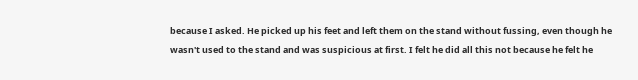because I asked. He picked up his feet and left them on the stand without fussing, even though he wasn't used to the stand and was suspicious at first. I felt he did all this not because he felt he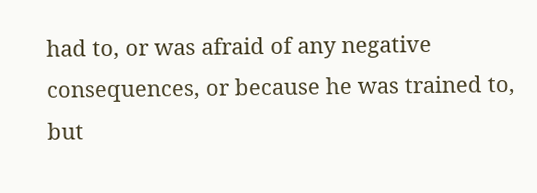had to, or was afraid of any negative consequences, or because he was trained to, but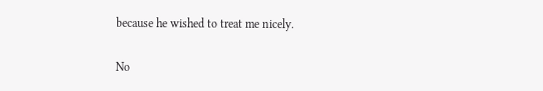because he wished to treat me nicely.

No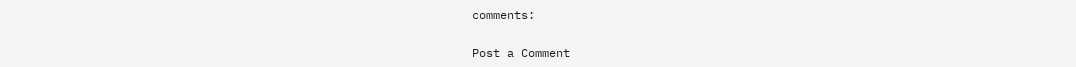comments:

Post a Comment